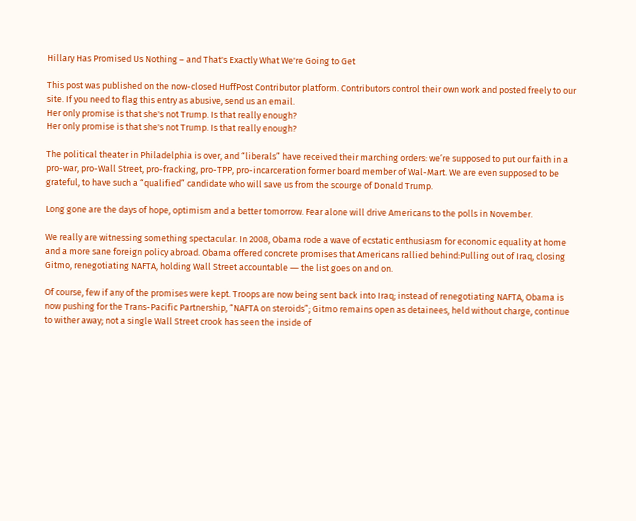Hillary Has Promised Us Nothing – and That's Exactly What We're Going to Get

This post was published on the now-closed HuffPost Contributor platform. Contributors control their own work and posted freely to our site. If you need to flag this entry as abusive, send us an email.
Her only promise is that she's not Trump. Is that really enough?
Her only promise is that she's not Trump. Is that really enough?

The political theater in Philadelphia is over, and “liberals” have received their marching orders: we’re supposed to put our faith in a pro-war, pro-Wall Street, pro-fracking, pro-TPP, pro-incarceration former board member of Wal-Mart. We are even supposed to be grateful, to have such a “qualified” candidate who will save us from the scourge of Donald Trump.

Long gone are the days of hope, optimism and a better tomorrow. Fear alone will drive Americans to the polls in November.

We really are witnessing something spectacular. In 2008, Obama rode a wave of ecstatic enthusiasm for economic equality at home and a more sane foreign policy abroad. Obama offered concrete promises that Americans rallied behind:Pulling out of Iraq, closing Gitmo, renegotiating NAFTA, holding Wall Street accountable ― the list goes on and on.

Of course, few if any of the promises were kept. Troops are now being sent back into Iraq; instead of renegotiating NAFTA, Obama is now pushing for the Trans-Pacific Partnership, “NAFTA on steroids”; Gitmo remains open as detainees, held without charge, continue to wither away; not a single Wall Street crook has seen the inside of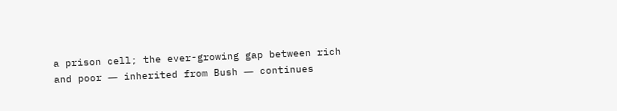a prison cell; the ever-growing gap between rich and poor ― inherited from Bush ― continues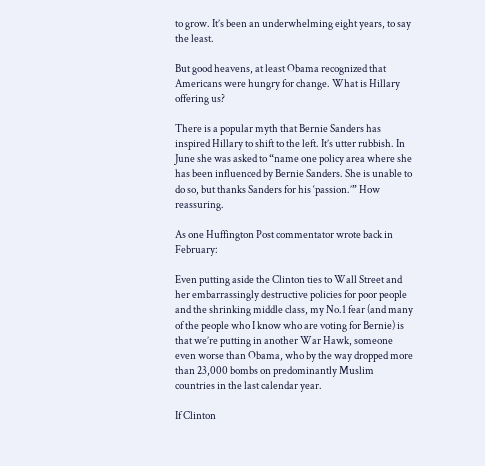to grow. It’s been an underwhelming eight years, to say the least.

But good heavens, at least Obama recognized that Americans were hungry for change. What is Hillary offering us?

There is a popular myth that Bernie Sanders has inspired Hillary to shift to the left. It’s utter rubbish. In June she was asked to “name one policy area where she has been influenced by Bernie Sanders. She is unable to do so, but thanks Sanders for his ‘passion.’” How reassuring.

As one Huffington Post commentator wrote back in February:

Even putting aside the Clinton ties to Wall Street and her embarrassingly destructive policies for poor people and the shrinking middle class, my No.1 fear (and many of the people who I know who are voting for Bernie) is that we’re putting in another War Hawk, someone even worse than Obama, who by the way dropped more than 23,000 bombs on predominantly Muslim countries in the last calendar year.

If Clinton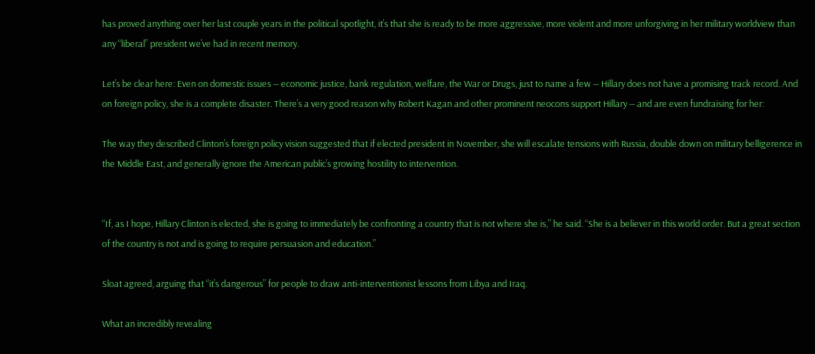has proved anything over her last couple years in the political spotlight, it’s that she is ready to be more aggressive, more violent and more unforgiving in her military worldview than any “liberal” president we’ve had in recent memory.

Let’s be clear here: Even on domestic issues ― economic justice, bank regulation, welfare, the War or Drugs, just to name a few ― Hillary does not have a promising track record. And on foreign policy, she is a complete disaster. There’s a very good reason why Robert Kagan and other prominent neocons support Hillary ― and are even fundraising for her:

The way they described Clinton’s foreign policy vision suggested that if elected president in November, she will escalate tensions with Russia, double down on military belligerence in the Middle East, and generally ignore the American public’s growing hostility to intervention.


“If, as I hope, Hillary Clinton is elected, she is going to immediately be confronting a country that is not where she is,” he said. “She is a believer in this world order. But a great section of the country is not and is going to require persuasion and education.”

Sloat agreed, arguing that “it’s dangerous” for people to draw anti-interventionist lessons from Libya and Iraq.

What an incredibly revealing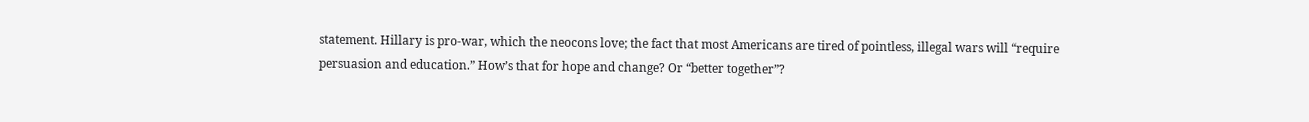statement. Hillary is pro-war, which the neocons love; the fact that most Americans are tired of pointless, illegal wars will “require persuasion and education.” How’s that for hope and change? Or “better together”?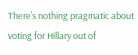There’s nothing pragmatic about voting for Hillary out of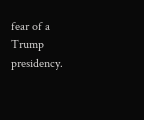fear of a Trump presidency.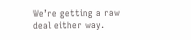We’re getting a raw deal either way.